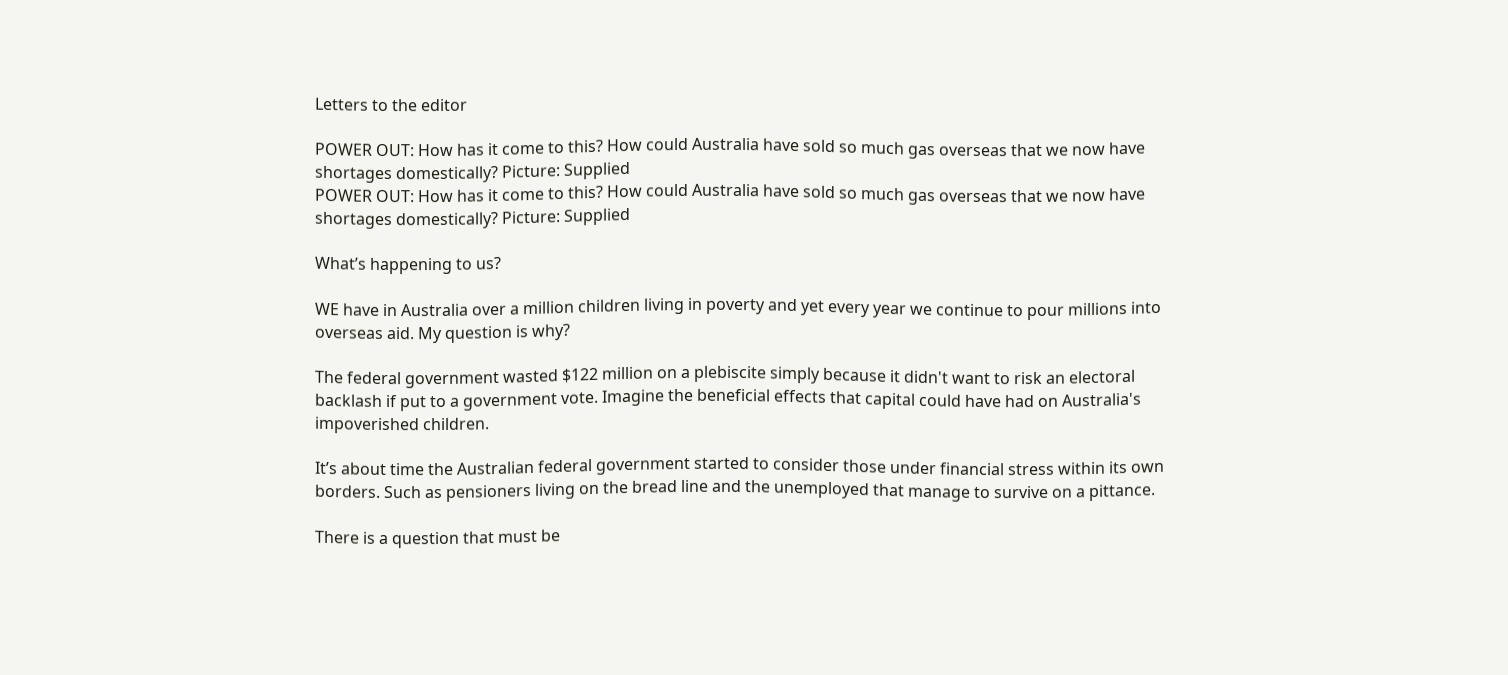Letters to the editor

POWER OUT: How has it come to this? How could Australia have sold so much gas overseas that we now have shortages domestically? Picture: Supplied
POWER OUT: How has it come to this? How could Australia have sold so much gas overseas that we now have shortages domestically? Picture: Supplied

What’s happening to us?

WE have in Australia over a million children living in poverty and yet every year we continue to pour millions into overseas aid. My question is why?

The federal government wasted $122 million on a plebiscite simply because it didn't want to risk an electoral backlash if put to a government vote. Imagine the beneficial effects that capital could have had on Australia's impoverished children.

It’s about time the Australian federal government started to consider those under financial stress within its own borders. Such as pensioners living on the bread line and the unemployed that manage to survive on a pittance.

There is a question that must be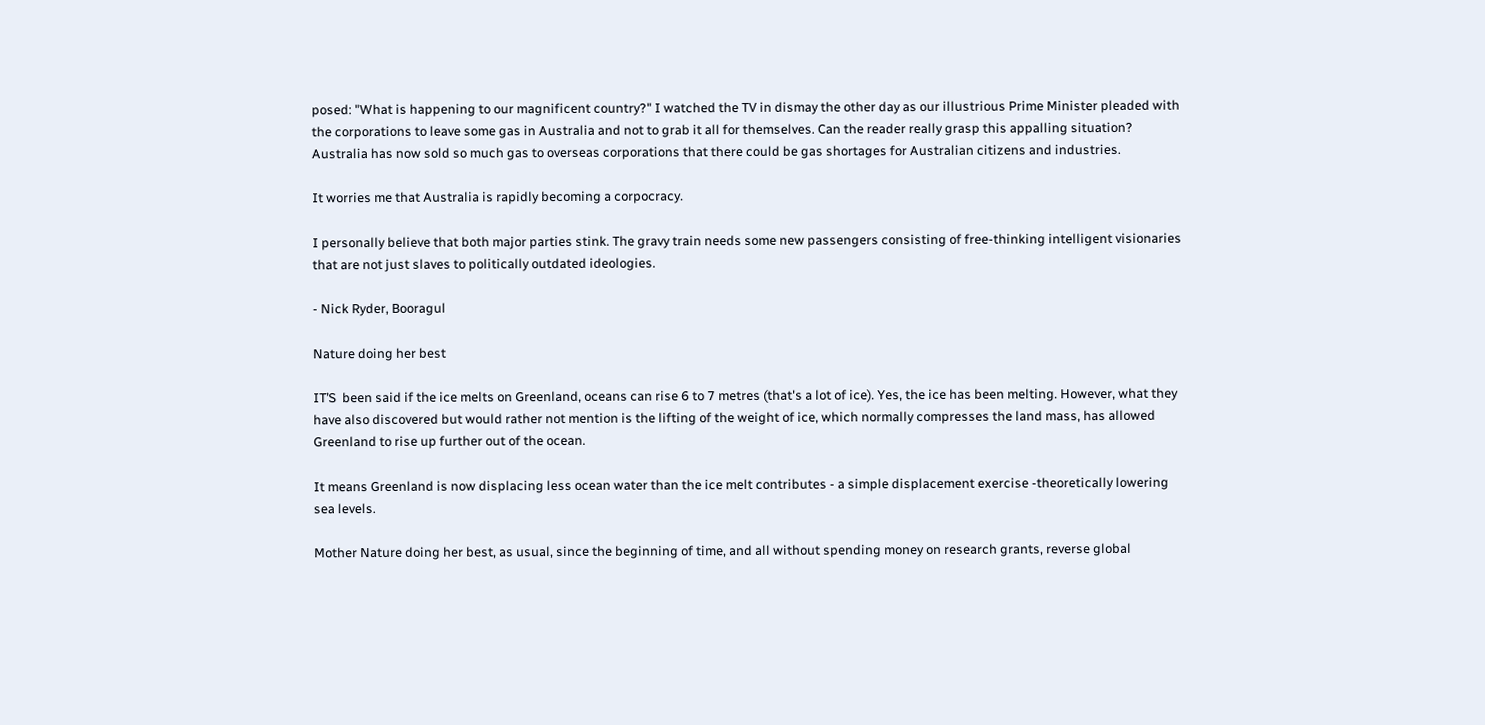posed: "What is happening to our magnificent country?" I watched the TV in dismay the other day as our illustrious Prime Minister pleaded with the corporations to leave some gas in Australia and not to grab it all for themselves. Can the reader really grasp this appalling situation? Australia has now sold so much gas to overseas corporations that there could be gas shortages for Australian citizens and industries.

It worries me that Australia is rapidly becoming a corpocracy.

I personally believe that both major parties stink. The gravy train needs some new passengers consisting of free-thinking intelligent visionaries that are not just slaves to politically outdated ideologies.

- Nick Ryder, Booragul

Nature doing her best

IT’S  been said if the ice melts on Greenland, oceans can rise 6 to 7 metres (that's a lot of ice). Yes, the ice has been melting. However, what they have also discovered but would rather not mention is the lifting of the weight of ice, which normally compresses the land mass, has allowed Greenland to rise up further out of the ocean.

It means Greenland is now displacing less ocean water than the ice melt contributes - a simple displacement exercise -theoretically lowering sea levels.

Mother Nature doing her best, as usual, since the beginning of time, and all without spending money on research grants, reverse global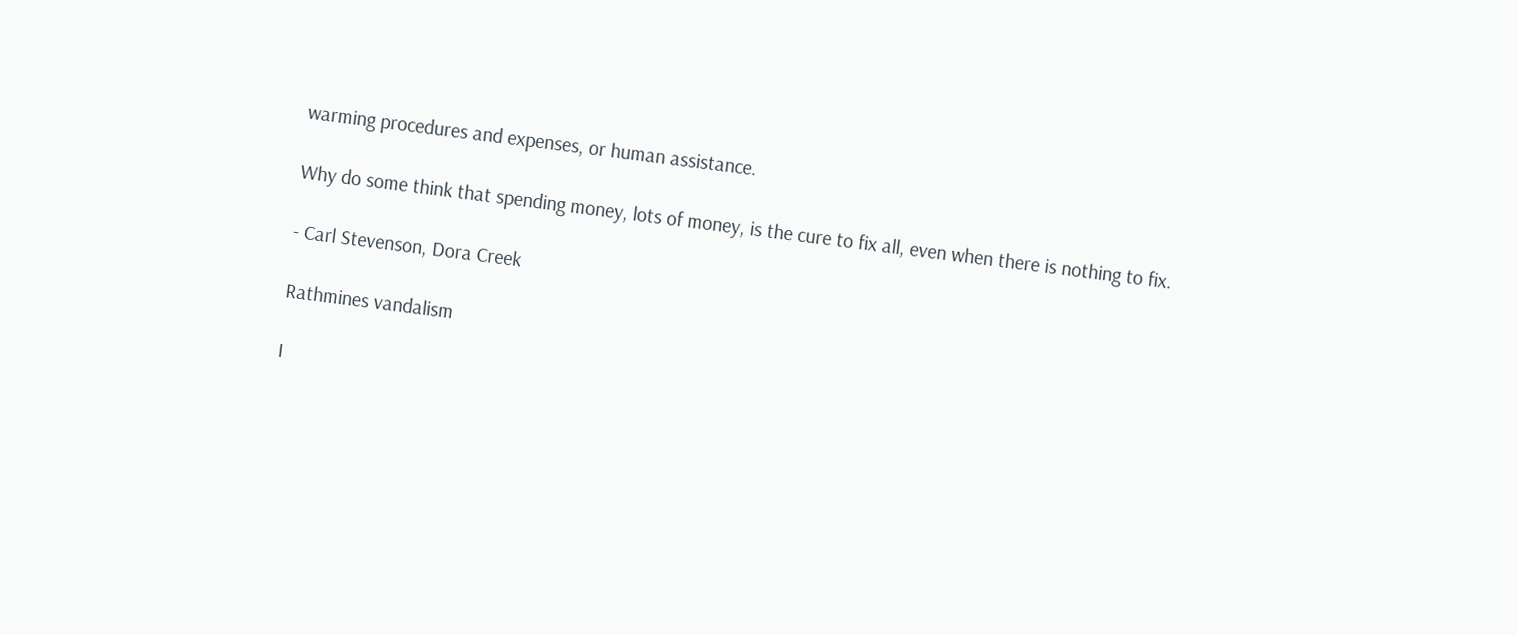warming procedures and expenses, or human assistance.

Why do some think that spending money, lots of money, is the cure to fix all, even when there is nothing to fix.

- Carl Stevenson, Dora Creek

Rathmines vandalism

I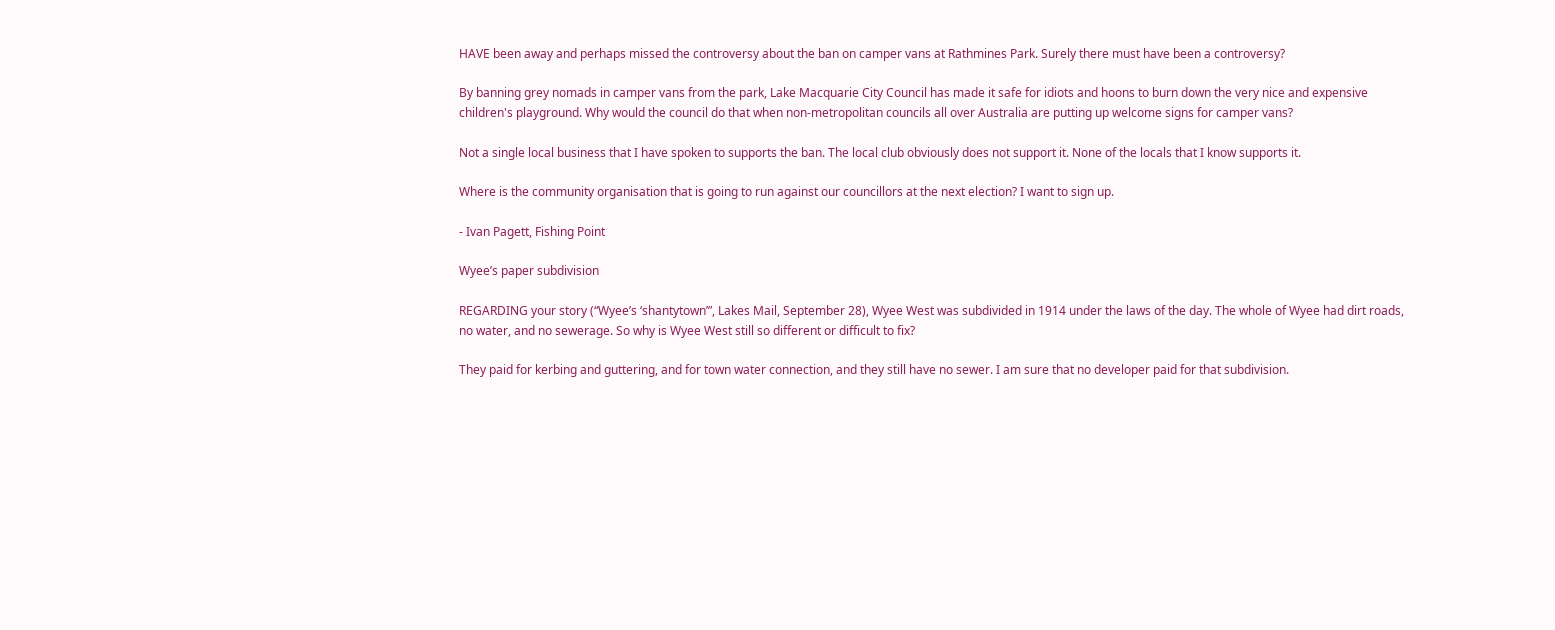HAVE been away and perhaps missed the controversy about the ban on camper vans at Rathmines Park. Surely there must have been a controversy?

By banning grey nomads in camper vans from the park, Lake Macquarie City Council has made it safe for idiots and hoons to burn down the very nice and expensive children's playground. Why would the council do that when non-metropolitan councils all over Australia are putting up welcome signs for camper vans?

Not a single local business that I have spoken to supports the ban. The local club obviously does not support it. None of the locals that I know supports it.

Where is the community organisation that is going to run against our councillors at the next election? I want to sign up.

- Ivan Pagett, Fishing Point

Wyee’s paper subdivision

REGARDING your story (“Wyee’s ‘shantytown’”, Lakes Mail, September 28), Wyee West was subdivided in 1914 under the laws of the day. The whole of Wyee had dirt roads, no water, and no sewerage. So why is Wyee West still so different or difficult to fix?

They paid for kerbing and guttering, and for town water connection, and they still have no sewer. I am sure that no developer paid for that subdivision.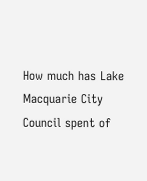How much has Lake Macquarie City Council spent of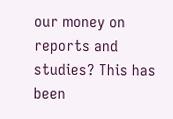our money on reports and studies? This has been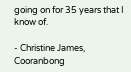going on for 35 years that I know of.

- Christine James, Cooranbong